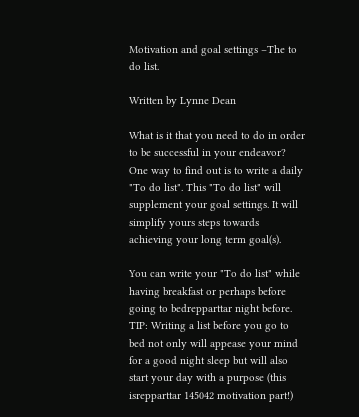Motivation and goal settings –The to do list.

Written by Lynne Dean

What is it that you need to do in order to be successful in your endeavor? One way to find out is to write a daily "To do list". This "To do list" will supplement your goal settings. It will simplify yours steps towards achieving your long term goal(s).

You can write your "To do list" while having breakfast or perhaps before going to bedrepparttar night before. TIP: Writing a list before you go to bed not only will appease your mind for a good night sleep but will also start your day with a purpose (this isrepparttar 145042 motivation part!)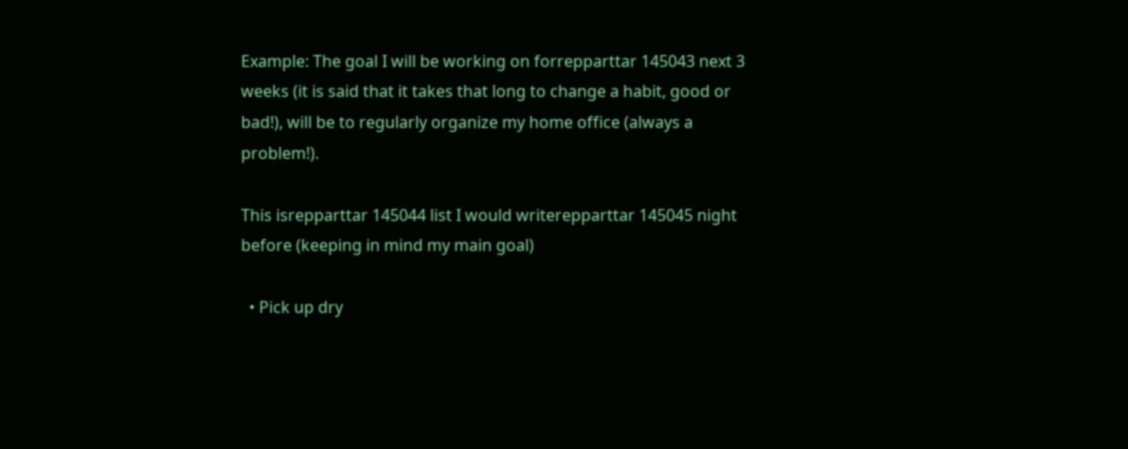Example: The goal I will be working on forrepparttar 145043 next 3 weeks (it is said that it takes that long to change a habit, good or bad!), will be to regularly organize my home office (always a problem!).

This isrepparttar 145044 list I would writerepparttar 145045 night before (keeping in mind my main goal)

  • Pick up dry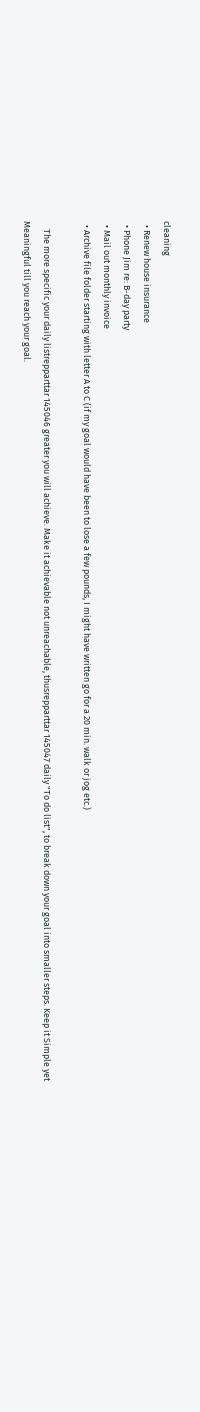cleaning
  • Renew house insurance
  • Phone Jim re: B-day party
  • Mail out monthly invoice
  • Archive file folder starting with letter A to C (if my goal would have been to lose a few pounds, I might have written go for a 20 min. walk or jog etc.)

    The more specific your daily listrepparttar 145046 greater you will achieve. Make it achievable not unreachable, thusrepparttar 145047 daily "To do list", to break down your goal into smaller steps. Keep it Simple yet Meaningful till you reach your goal.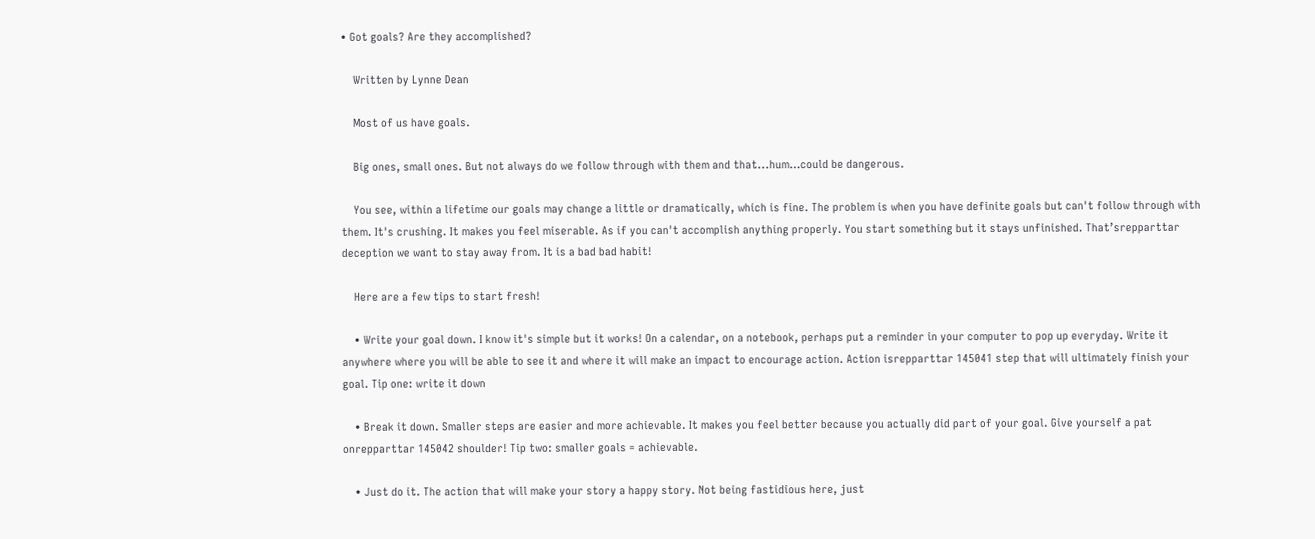• Got goals? Are they accomplished?

    Written by Lynne Dean

    Most of us have goals.

    Big ones, small ones. But not always do we follow through with them and that...hum…could be dangerous.

    You see, within a lifetime our goals may change a little or dramatically, which is fine. The problem is when you have definite goals but can't follow through with them. It's crushing. It makes you feel miserable. As if you can't accomplish anything properly. You start something but it stays unfinished. That’srepparttar deception we want to stay away from. It is a bad bad habit!

    Here are a few tips to start fresh!

    • Write your goal down. I know it's simple but it works! On a calendar, on a notebook, perhaps put a reminder in your computer to pop up everyday. Write it anywhere where you will be able to see it and where it will make an impact to encourage action. Action isrepparttar 145041 step that will ultimately finish your goal. Tip one: write it down

    • Break it down. Smaller steps are easier and more achievable. It makes you feel better because you actually did part of your goal. Give yourself a pat onrepparttar 145042 shoulder! Tip two: smaller goals = achievable.

    • Just do it. The action that will make your story a happy story. Not being fastidious here, just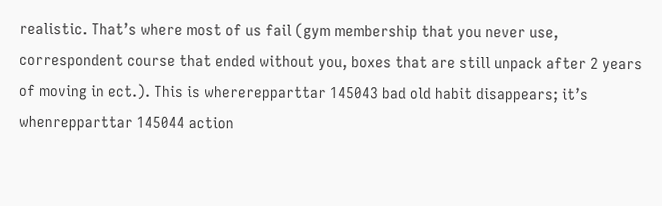realistic. That’s where most of us fail (gym membership that you never use, correspondent course that ended without you, boxes that are still unpack after 2 years of moving in ect.). This is whererepparttar 145043 bad old habit disappears; it’s whenrepparttar 145044 action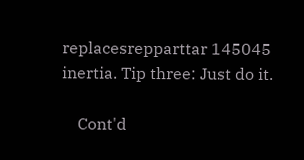replacesrepparttar 145045 inertia. Tip three: Just do it.

    Cont'd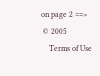on page 2 ==>
 © 2005
    Terms of Use